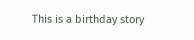This is a birthday story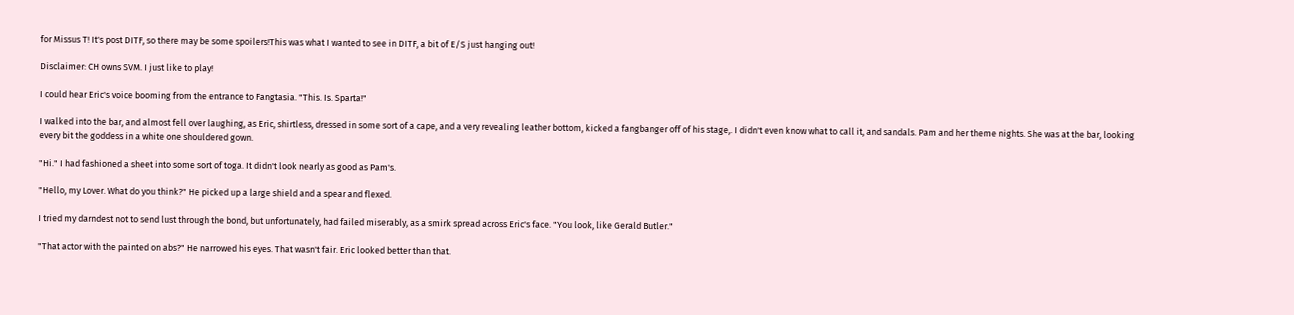for Missus T! It's post DITF, so there may be some spoilers!This was what I wanted to see in DITF, a bit of E/S just hanging out!

Disclaimer: CH owns SVM. I just like to play!

I could hear Eric's voice booming from the entrance to Fangtasia. "This. Is. Sparta!"

I walked into the bar, and almost fell over laughing, as Eric, shirtless, dressed in some sort of a cape, and a very revealing leather bottom, kicked a fangbanger off of his stage,. I didn't even know what to call it, and sandals. Pam and her theme nights. She was at the bar, looking every bit the goddess in a white one shouldered gown.

"Hi." I had fashioned a sheet into some sort of toga. It didn't look nearly as good as Pam's.

"Hello, my Lover. What do you think?" He picked up a large shield and a spear and flexed.

I tried my darndest not to send lust through the bond, but unfortunately, had failed miserably, as a smirk spread across Eric's face. "You look, like Gerald Butler."

"That actor with the painted on abs?" He narrowed his eyes. That wasn't fair. Eric looked better than that.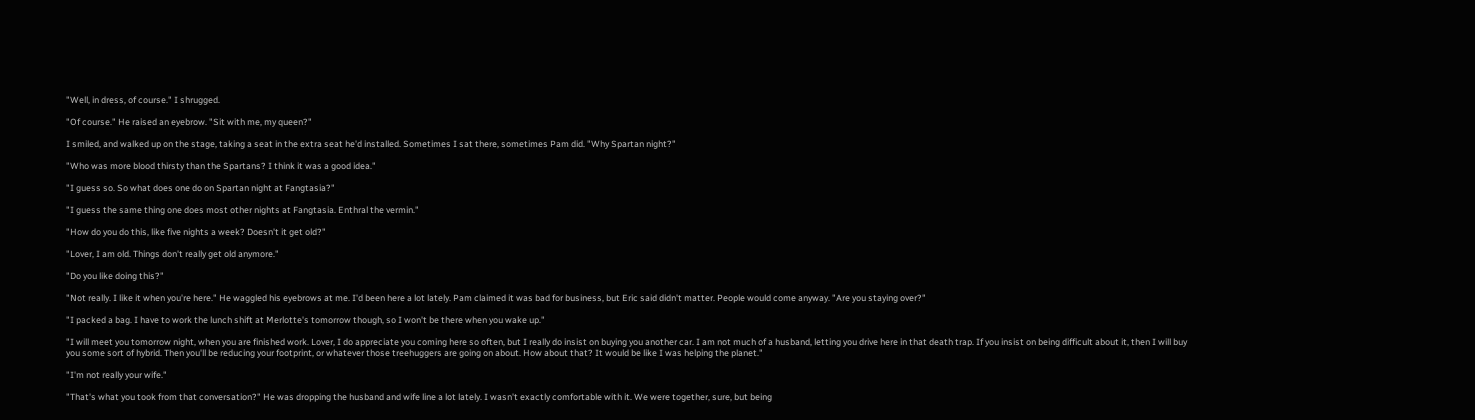"Well, in dress, of course." I shrugged.

"Of course." He raised an eyebrow. "Sit with me, my queen?"

I smiled, and walked up on the stage, taking a seat in the extra seat he'd installed. Sometimes I sat there, sometimes Pam did. "Why Spartan night?"

"Who was more blood thirsty than the Spartans? I think it was a good idea."

"I guess so. So what does one do on Spartan night at Fangtasia?"

"I guess the same thing one does most other nights at Fangtasia. Enthral the vermin."

"How do you do this, like five nights a week? Doesn't it get old?"

"Lover, I am old. Things don't really get old anymore."

"Do you like doing this?"

"Not really. I like it when you're here." He waggled his eyebrows at me. I'd been here a lot lately. Pam claimed it was bad for business, but Eric said didn't matter. People would come anyway. "Are you staying over?"

"I packed a bag. I have to work the lunch shift at Merlotte's tomorrow though, so I won't be there when you wake up."

"I will meet you tomorrow night, when you are finished work. Lover, I do appreciate you coming here so often, but I really do insist on buying you another car. I am not much of a husband, letting you drive here in that death trap. If you insist on being difficult about it, then I will buy you some sort of hybrid. Then you'll be reducing your footprint, or whatever those treehuggers are going on about. How about that? It would be like I was helping the planet."

"I'm not really your wife."

"That's what you took from that conversation?" He was dropping the husband and wife line a lot lately. I wasn't exactly comfortable with it. We were together, sure, but being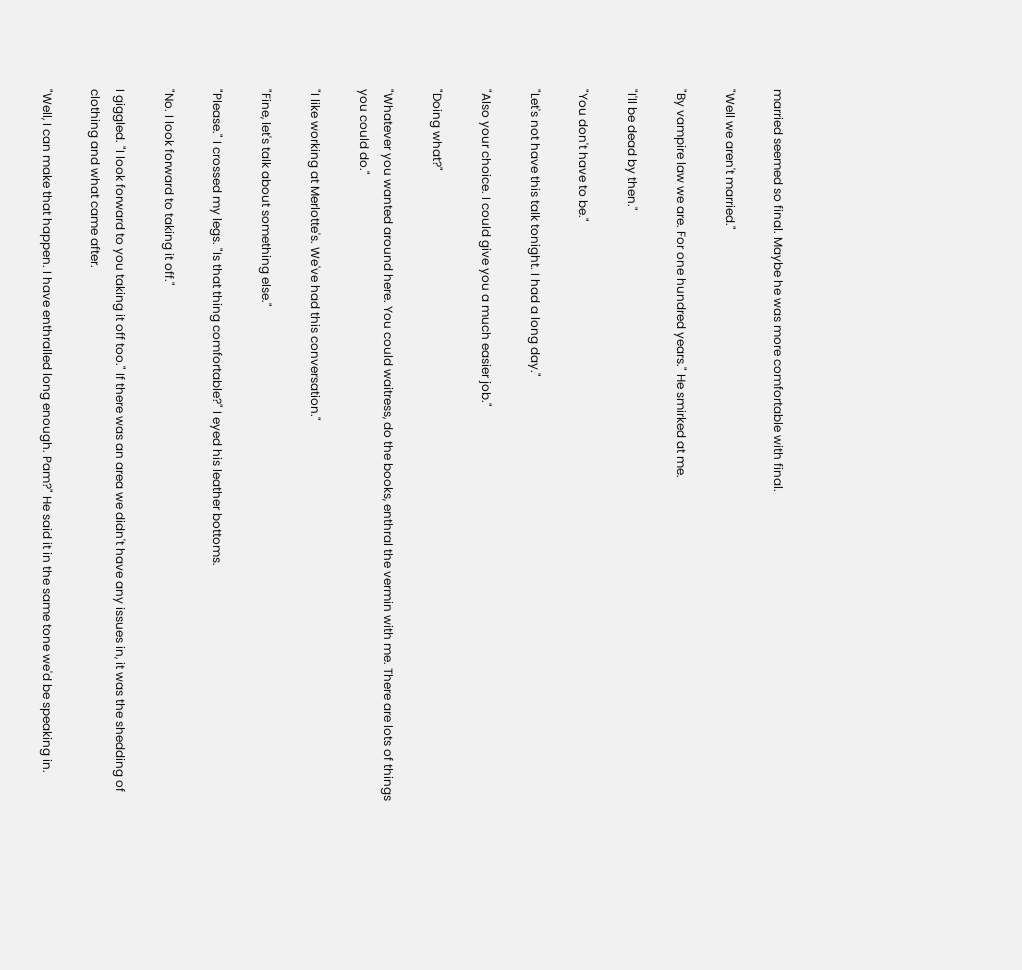married seemed so final. Maybe he was more comfortable with final.

"Well we aren't married."

"By vampire law we are. For one hundred years." He smirked at me.

"I'll be dead by then."

"You don't have to be."

"Let's not have this talk tonight. I had a long day."

"Also your choice. I could give you a much easier job."

"Doing what?"

"Whatever you wanted around here. You could waitress, do the books, enthral the vermin with me. There are lots of things you could do."

"I like working at Merlotte's. We've had this conversation."

"Fine, let's talk about something else."

"Please." I crossed my legs. "Is that thing comfortable?" I eyed his leather bottoms.

"No. I look forward to taking it off."

I giggled. "I look forward to you taking it off too." If there was an area we didn't have any issues in, it was the shedding of clothing and what came after.

"Well, I can make that happen. I have enthralled long enough. Pam?" He said it in the same tone we'd be speaking in.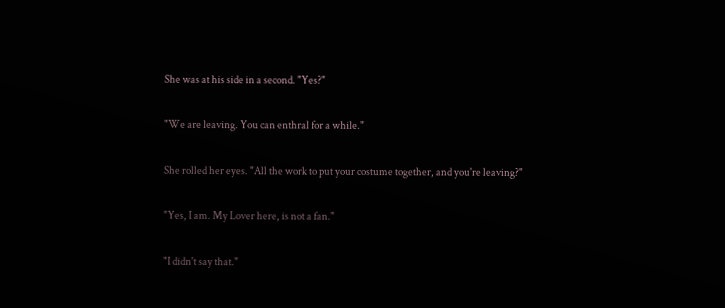She was at his side in a second. "Yes?"

"We are leaving. You can enthral for a while."

She rolled her eyes. "All the work to put your costume together, and you're leaving?"

"Yes, I am. My Lover here, is not a fan."

"I didn't say that."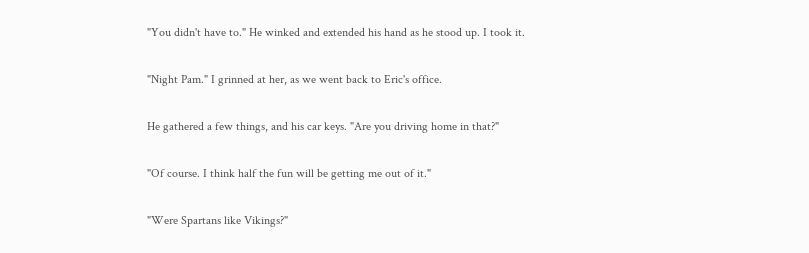"You didn't have to." He winked and extended his hand as he stood up. I took it.

"Night Pam." I grinned at her, as we went back to Eric's office.

He gathered a few things, and his car keys. "Are you driving home in that?"

"Of course. I think half the fun will be getting me out of it."

"Were Spartans like Vikings?"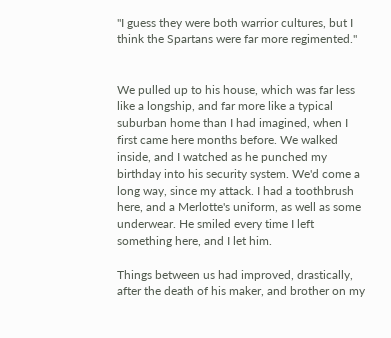"I guess they were both warrior cultures, but I think the Spartans were far more regimented."


We pulled up to his house, which was far less like a longship, and far more like a typical suburban home than I had imagined, when I first came here months before. We walked inside, and I watched as he punched my birthday into his security system. We'd come a long way, since my attack. I had a toothbrush here, and a Merlotte's uniform, as well as some underwear. He smiled every time I left something here, and I let him.

Things between us had improved, drastically, after the death of his maker, and brother on my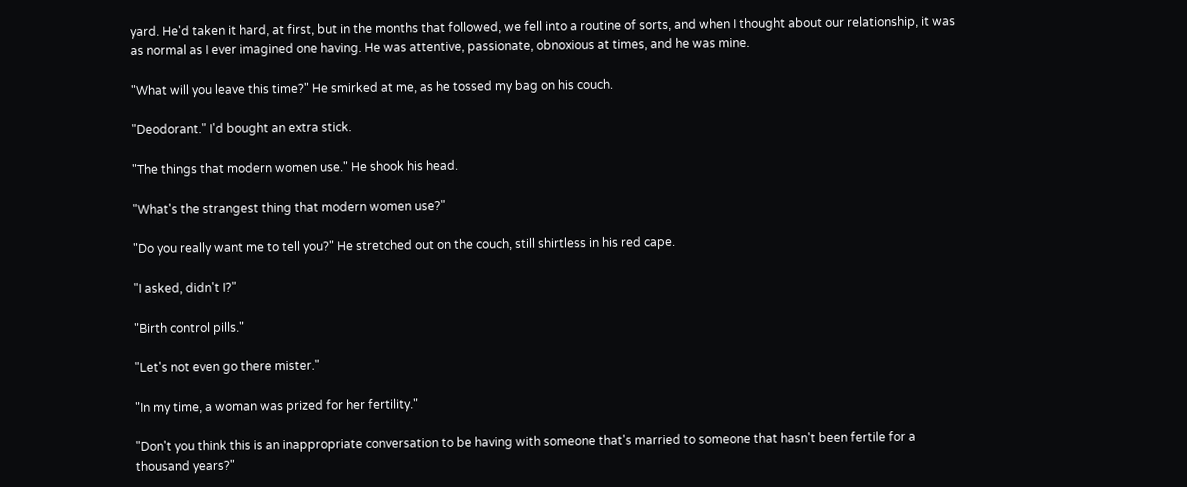yard. He'd taken it hard, at first, but in the months that followed, we fell into a routine of sorts, and when I thought about our relationship, it was as normal as I ever imagined one having. He was attentive, passionate, obnoxious at times, and he was mine.

"What will you leave this time?" He smirked at me, as he tossed my bag on his couch.

"Deodorant." I'd bought an extra stick.

"The things that modern women use." He shook his head.

"What's the strangest thing that modern women use?"

"Do you really want me to tell you?" He stretched out on the couch, still shirtless in his red cape.

"I asked, didn't I?"

"Birth control pills."

"Let's not even go there mister."

"In my time, a woman was prized for her fertility."

"Don't you think this is an inappropriate conversation to be having with someone that's married to someone that hasn't been fertile for a thousand years?"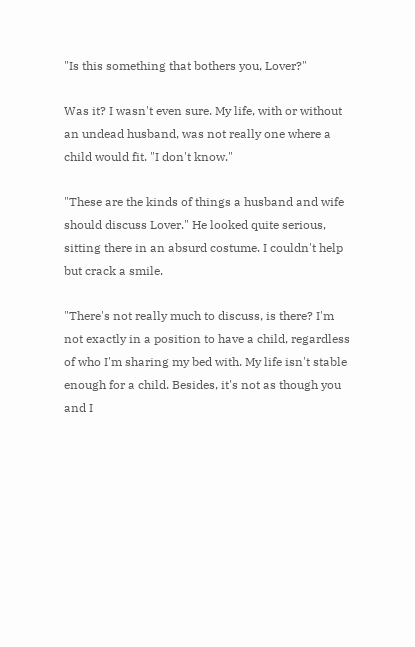"Is this something that bothers you, Lover?"

Was it? I wasn't even sure. My life, with or without an undead husband, was not really one where a child would fit. "I don't know."

"These are the kinds of things a husband and wife should discuss Lover." He looked quite serious, sitting there in an absurd costume. I couldn't help but crack a smile.

"There's not really much to discuss, is there? I'm not exactly in a position to have a child, regardless of who I'm sharing my bed with. My life isn't stable enough for a child. Besides, it's not as though you and I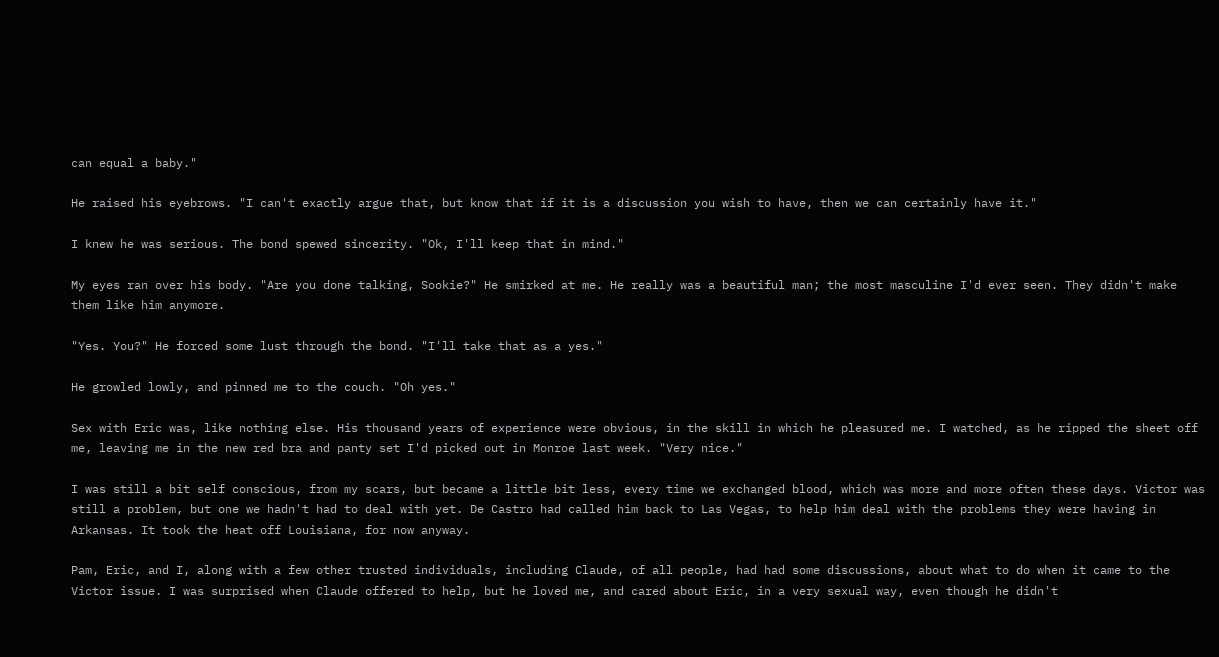can equal a baby."

He raised his eyebrows. "I can't exactly argue that, but know that if it is a discussion you wish to have, then we can certainly have it."

I knew he was serious. The bond spewed sincerity. "Ok, I'll keep that in mind."

My eyes ran over his body. "Are you done talking, Sookie?" He smirked at me. He really was a beautiful man; the most masculine I'd ever seen. They didn't make them like him anymore.

"Yes. You?" He forced some lust through the bond. "I'll take that as a yes."

He growled lowly, and pinned me to the couch. "Oh yes."

Sex with Eric was, like nothing else. His thousand years of experience were obvious, in the skill in which he pleasured me. I watched, as he ripped the sheet off me, leaving me in the new red bra and panty set I'd picked out in Monroe last week. "Very nice."

I was still a bit self conscious, from my scars, but became a little bit less, every time we exchanged blood, which was more and more often these days. Victor was still a problem, but one we hadn't had to deal with yet. De Castro had called him back to Las Vegas, to help him deal with the problems they were having in Arkansas. It took the heat off Louisiana, for now anyway.

Pam, Eric, and I, along with a few other trusted individuals, including Claude, of all people, had had some discussions, about what to do when it came to the Victor issue. I was surprised when Claude offered to help, but he loved me, and cared about Eric, in a very sexual way, even though he didn't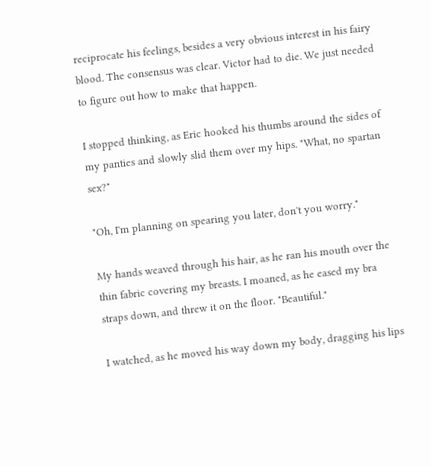reciprocate his feelings, besides a very obvious interest in his fairy blood. The consensus was clear. Victor had to die. We just needed to figure out how to make that happen.

I stopped thinking, as Eric hooked his thumbs around the sides of my panties and slowly slid them over my hips. "What, no spartan sex?"

"Oh, I'm planning on spearing you later, don't you worry."

My hands weaved through his hair, as he ran his mouth over the thin fabric covering my breasts. I moaned, as he eased my bra straps down, and threw it on the floor. "Beautiful."

I watched, as he moved his way down my body, dragging his lips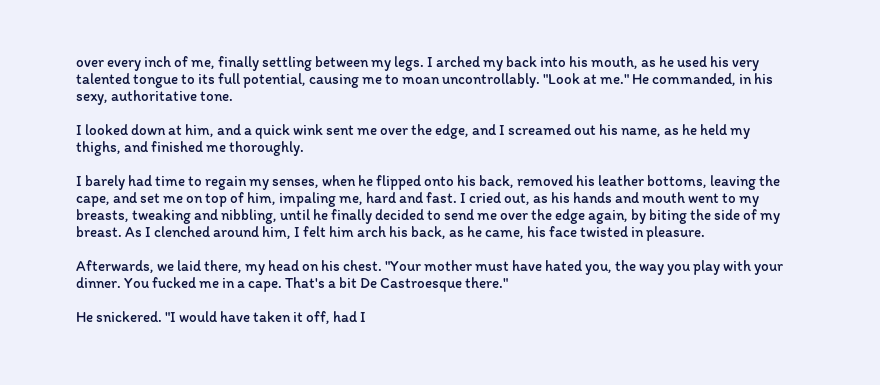over every inch of me, finally settling between my legs. I arched my back into his mouth, as he used his very talented tongue to its full potential, causing me to moan uncontrollably. "Look at me." He commanded, in his sexy, authoritative tone.

I looked down at him, and a quick wink sent me over the edge, and I screamed out his name, as he held my thighs, and finished me thoroughly.

I barely had time to regain my senses, when he flipped onto his back, removed his leather bottoms, leaving the cape, and set me on top of him, impaling me, hard and fast. I cried out, as his hands and mouth went to my breasts, tweaking and nibbling, until he finally decided to send me over the edge again, by biting the side of my breast. As I clenched around him, I felt him arch his back, as he came, his face twisted in pleasure.

Afterwards, we laid there, my head on his chest. "Your mother must have hated you, the way you play with your dinner. You fucked me in a cape. That's a bit De Castroesque there."

He snickered. "I would have taken it off, had I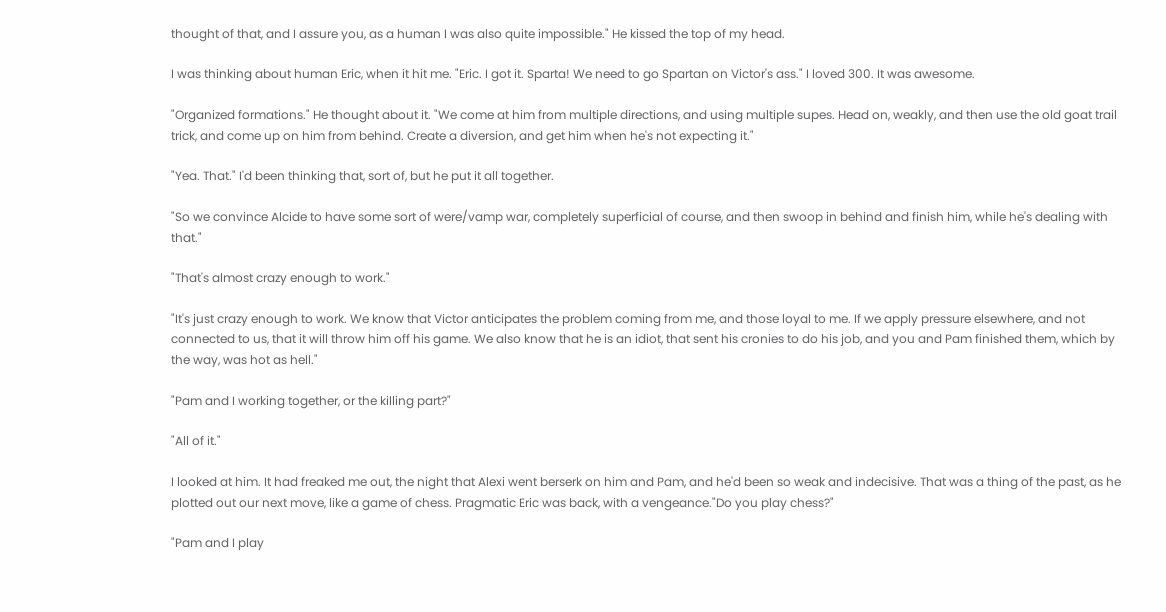thought of that, and I assure you, as a human I was also quite impossible." He kissed the top of my head.

I was thinking about human Eric, when it hit me. "Eric. I got it. Sparta! We need to go Spartan on Victor's ass." I loved 300. It was awesome.

"Organized formations." He thought about it. "We come at him from multiple directions, and using multiple supes. Head on, weakly, and then use the old goat trail trick, and come up on him from behind. Create a diversion, and get him when he's not expecting it."

"Yea. That." I'd been thinking that, sort of, but he put it all together.

"So we convince Alcide to have some sort of were/vamp war, completely superficial of course, and then swoop in behind and finish him, while he's dealing with that."

"That's almost crazy enough to work."

"It's just crazy enough to work. We know that Victor anticipates the problem coming from me, and those loyal to me. If we apply pressure elsewhere, and not connected to us, that it will throw him off his game. We also know that he is an idiot, that sent his cronies to do his job, and you and Pam finished them, which by the way, was hot as hell."

"Pam and I working together, or the killing part?"

"All of it."

I looked at him. It had freaked me out, the night that Alexi went berserk on him and Pam, and he'd been so weak and indecisive. That was a thing of the past, as he plotted out our next move, like a game of chess. Pragmatic Eric was back, with a vengeance."Do you play chess?"

"Pam and I play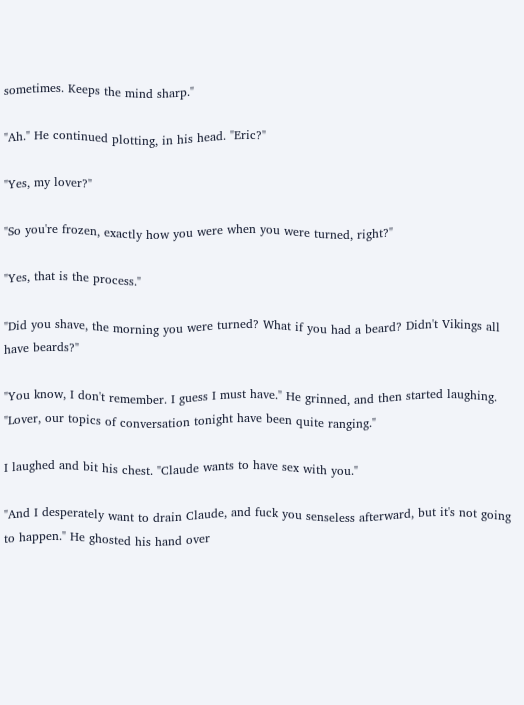sometimes. Keeps the mind sharp."

"Ah." He continued plotting, in his head. "Eric?"

"Yes, my lover?"

"So you're frozen, exactly how you were when you were turned, right?"

"Yes, that is the process."

"Did you shave, the morning you were turned? What if you had a beard? Didn't Vikings all have beards?"

"You know, I don't remember. I guess I must have." He grinned, and then started laughing. "Lover, our topics of conversation tonight have been quite ranging."

I laughed and bit his chest. "Claude wants to have sex with you."

"And I desperately want to drain Claude, and fuck you senseless afterward, but it's not going to happen." He ghosted his hand over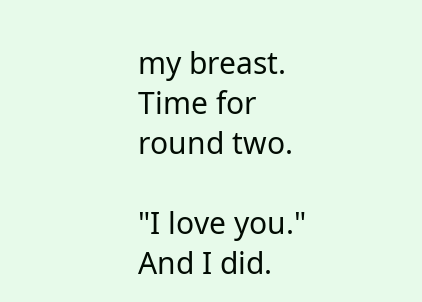my breast. Time for round two.

"I love you." And I did.